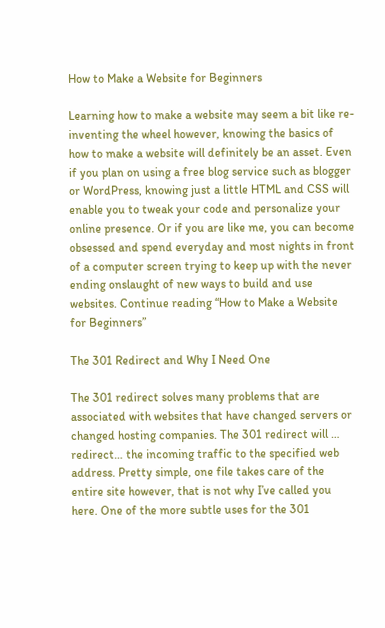How to Make a Website for Beginners

Learning how to make a website may seem a bit like re-inventing the wheel however, knowing the basics of how to make a website will definitely be an asset. Even if you plan on using a free blog service such as blogger or WordPress, knowing just a little HTML and CSS will enable you to tweak your code and personalize your online presence. Or if you are like me, you can become obsessed and spend everyday and most nights in front of a computer screen trying to keep up with the never ending onslaught of new ways to build and use websites. Continue reading “How to Make a Website for Beginners”

The 301 Redirect and Why I Need One

The 301 redirect solves many problems that are associated with websites that have changed servers or changed hosting companies. The 301 redirect will … redirect… the incoming traffic to the specified web address. Pretty simple, one file takes care of the entire site however, that is not why I’ve called you here. One of the more subtle uses for the 301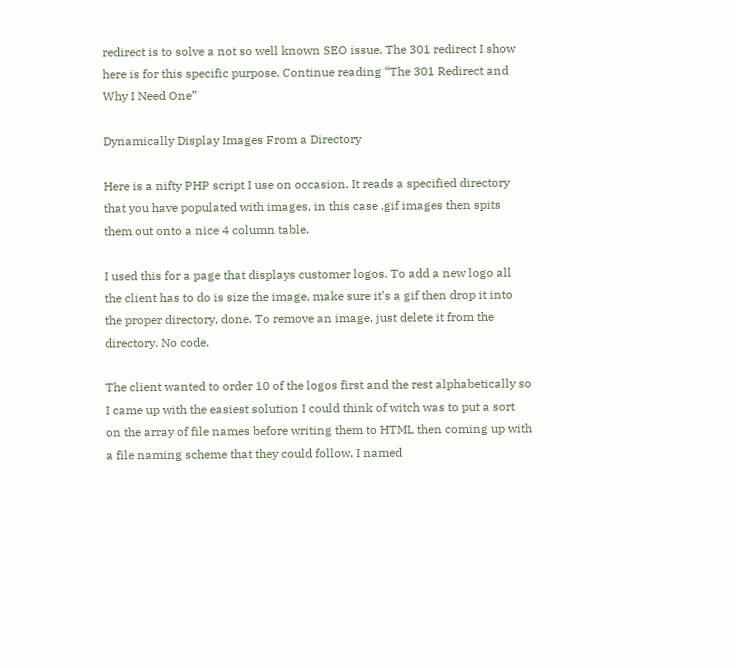redirect is to solve a not so well known SEO issue. The 301 redirect I show here is for this specific purpose. Continue reading “The 301 Redirect and Why I Need One”

Dynamically Display Images From a Directory

Here is a nifty PHP script I use on occasion. It reads a specified directory that you have populated with images, in this case .gif images then spits them out onto a nice 4 column table.

I used this for a page that displays customer logos. To add a new logo all the client has to do is size the image, make sure it’s a gif then drop it into the proper directory, done. To remove an image, just delete it from the directory. No code.

The client wanted to order 10 of the logos first and the rest alphabetically so I came up with the easiest solution I could think of witch was to put a sort on the array of file names before writing them to HTML then coming up with a file naming scheme that they could follow. I named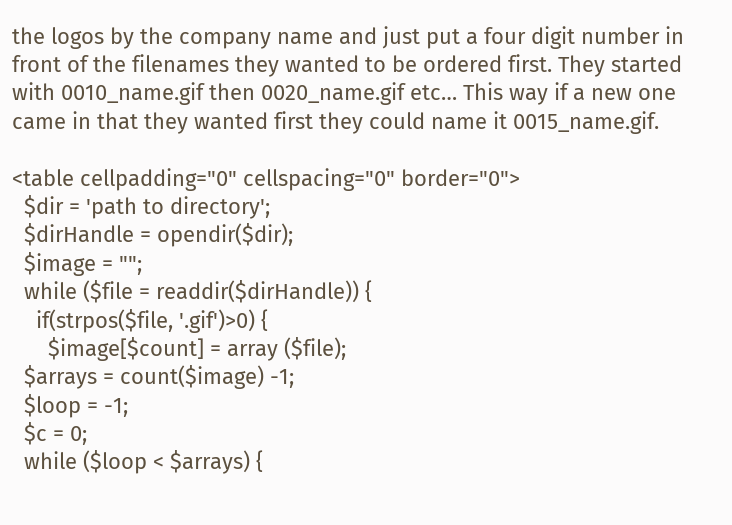the logos by the company name and just put a four digit number in front of the filenames they wanted to be ordered first. They started with 0010_name.gif then 0020_name.gif etc… This way if a new one came in that they wanted first they could name it 0015_name.gif.

<table cellpadding="0" cellspacing="0" border="0">
  $dir = 'path to directory';
  $dirHandle = opendir($dir);
  $image = "";
  while ($file = readdir($dirHandle)) {
    if(strpos($file, '.gif')>0) {
      $image[$count] = array ($file);
  $arrays = count($image) -1;
  $loop = -1;
  $c = 0;
  while ($loop < $arrays) {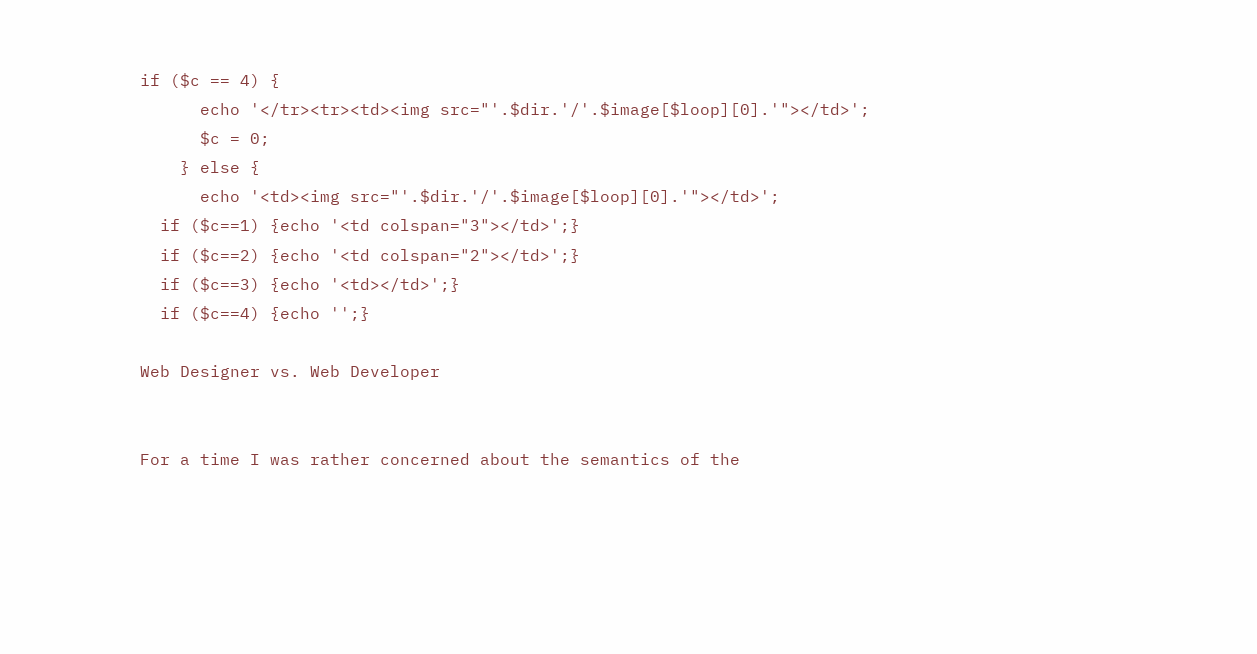if ($c == 4) {
      echo '</tr><tr><td><img src="'.$dir.'/'.$image[$loop][0].'"></td>';
      $c = 0;
    } else {
      echo '<td><img src="'.$dir.'/'.$image[$loop][0].'"></td>';
  if ($c==1) {echo '<td colspan="3"></td>';}
  if ($c==2) {echo '<td colspan="2"></td>';}
  if ($c==3) {echo '<td></td>';}
  if ($c==4) {echo '';}

Web Designer vs. Web Developer


For a time I was rather concerned about the semantics of the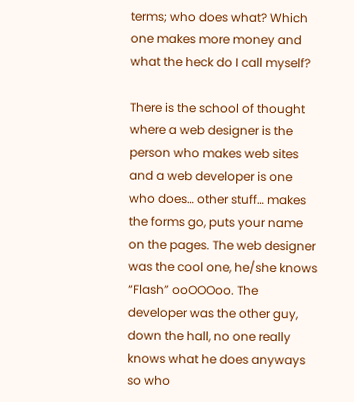terms; who does what? Which one makes more money and what the heck do I call myself?

There is the school of thought where a web designer is the person who makes web sites and a web developer is one who does… other stuff… makes the forms go, puts your name on the pages. The web designer was the cool one, he/she knows “Flash” ooOOOoo. The developer was the other guy, down the hall, no one really knows what he does anyways so who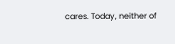cares. Today, neither of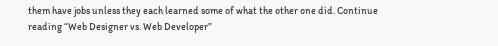them have jobs unless they each learned some of what the other one did. Continue reading “Web Designer vs. Web Developer”